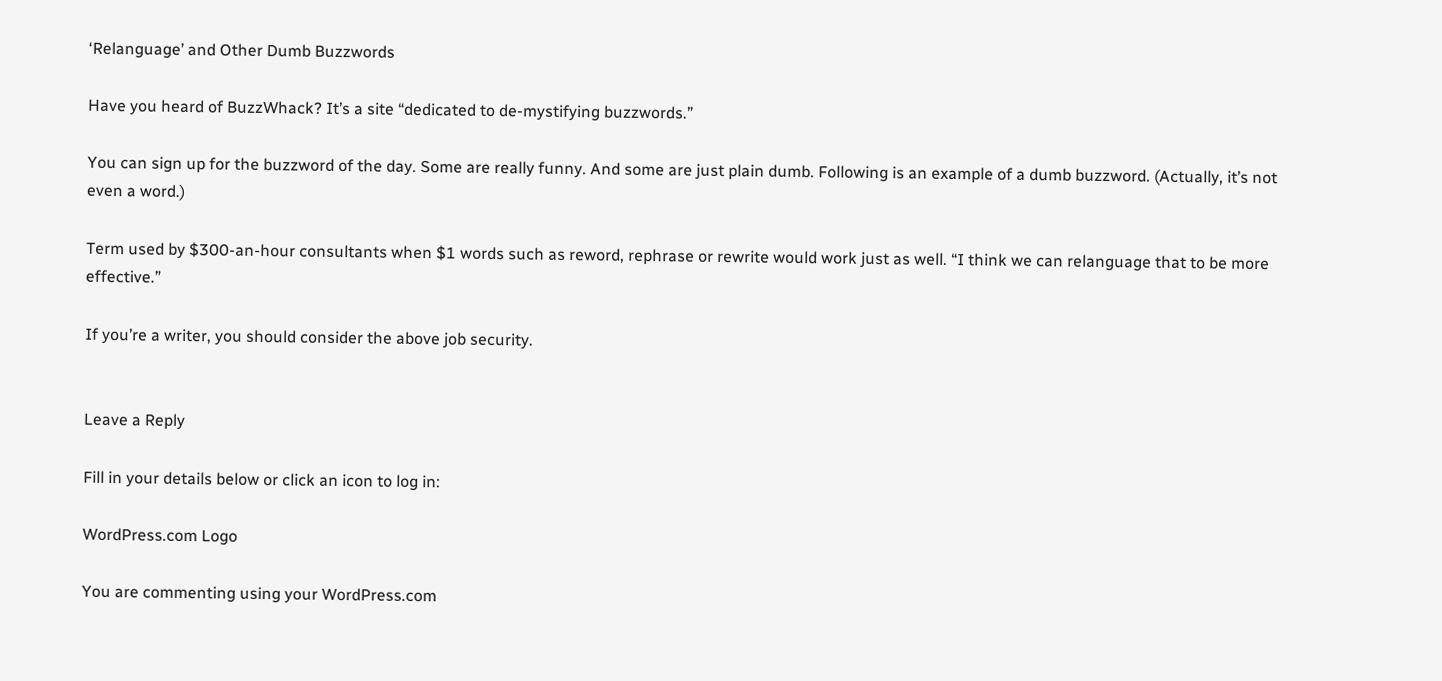‘Relanguage’ and Other Dumb Buzzwords

Have you heard of BuzzWhack? It’s a site “dedicated to de-mystifying buzzwords.”

You can sign up for the buzzword of the day. Some are really funny. And some are just plain dumb. Following is an example of a dumb buzzword. (Actually, it’s not even a word.)

Term used by $300-an-hour consultants when $1 words such as reword, rephrase or rewrite would work just as well. “I think we can relanguage that to be more effective.”

If you’re a writer, you should consider the above job security.


Leave a Reply

Fill in your details below or click an icon to log in:

WordPress.com Logo

You are commenting using your WordPress.com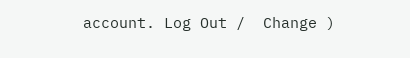account. Log Out /  Change )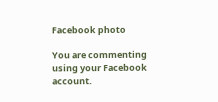Facebook photo

You are commenting using your Facebook account.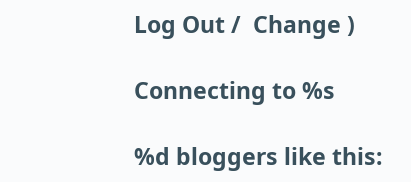Log Out /  Change )

Connecting to %s

%d bloggers like this: